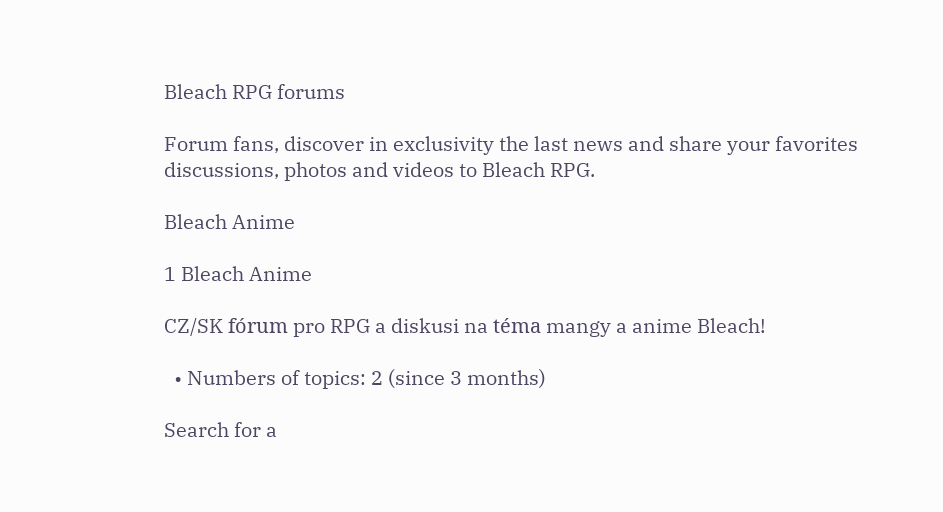Bleach RPG forums

Forum fans, discover in exclusivity the last news and share your favorites discussions, photos and videos to Bleach RPG.

Bleach Anime

1 Bleach Anime

CZ/SK fórum pro RPG a diskusi na téma mangy a anime Bleach!

  • Numbers of topics: 2 (since 3 months)

Search for a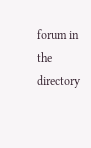forum in the directory